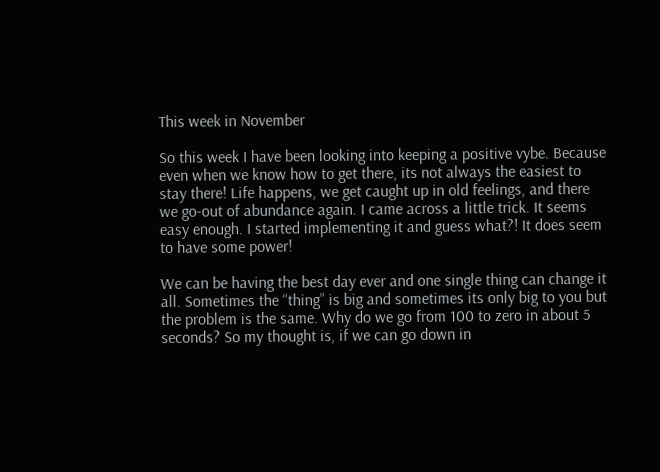This week in November

So this week I have been looking into keeping a positive vybe. Because even when we know how to get there, its not always the easiest to stay there! Life happens, we get caught up in old feelings, and there we go-out of abundance again. I came across a little trick. It seems easy enough. I started implementing it and guess what?! It does seem to have some power!

We can be having the best day ever and one single thing can change it all. Sometimes the “thing” is big and sometimes its only big to you but the problem is the same. Why do we go from 100 to zero in about 5 seconds? So my thought is, if we can go down in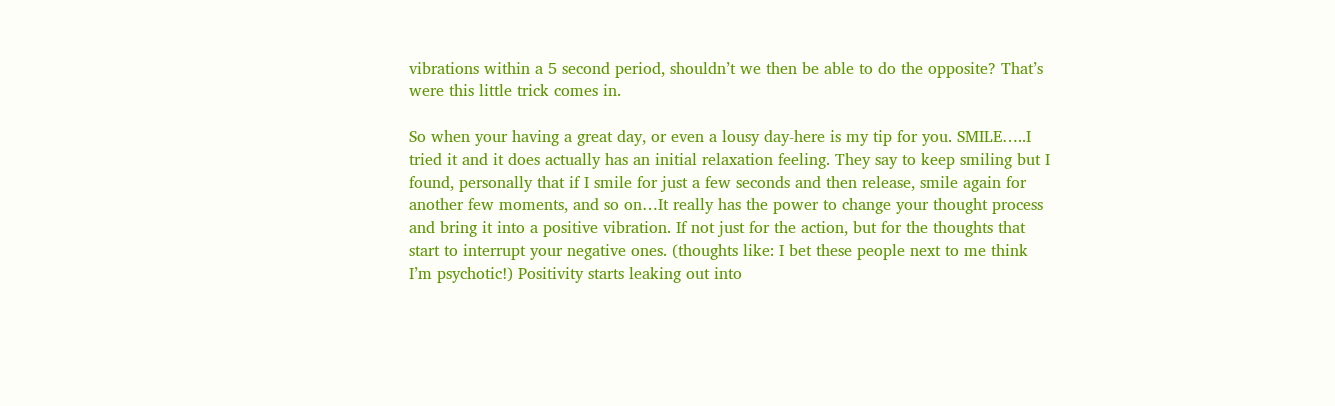vibrations within a 5 second period, shouldn’t we then be able to do the opposite? That’s were this little trick comes in.

So when your having a great day, or even a lousy day-here is my tip for you. SMILE…..I tried it and it does actually has an initial relaxation feeling. They say to keep smiling but I found, personally that if I smile for just a few seconds and then release, smile again for another few moments, and so on…It really has the power to change your thought process and bring it into a positive vibration. If not just for the action, but for the thoughts that start to interrupt your negative ones. (thoughts like: I bet these people next to me think I’m psychotic!) Positivity starts leaking out into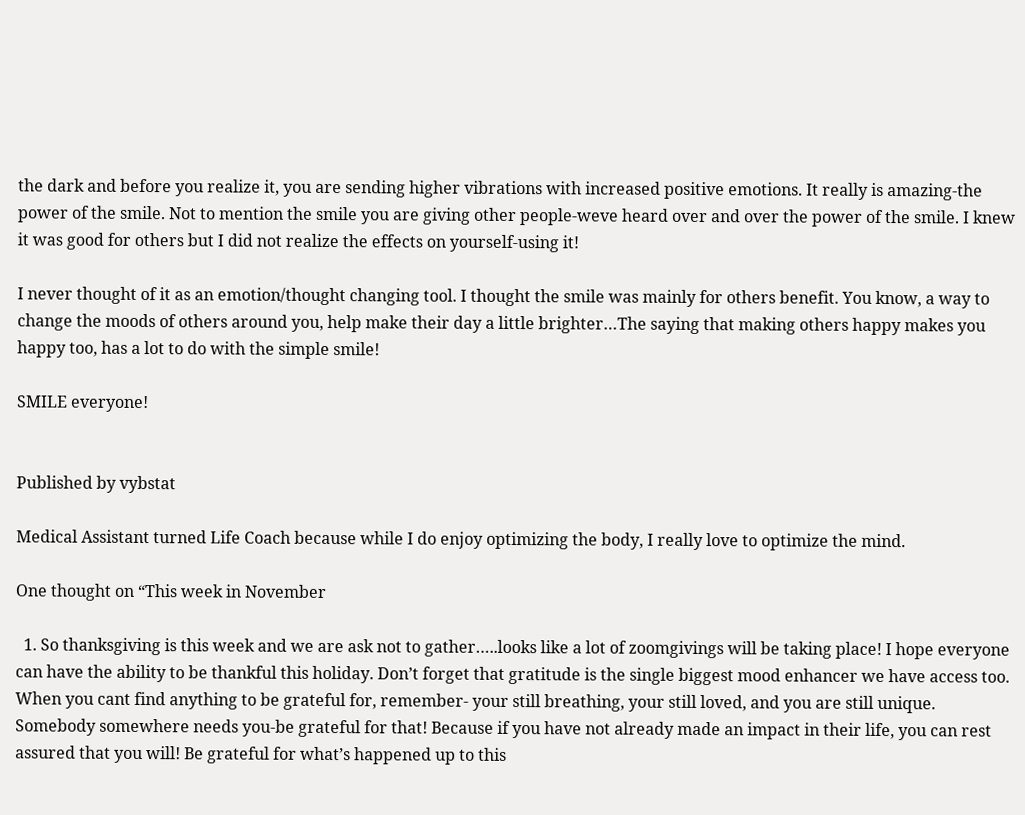the dark and before you realize it, you are sending higher vibrations with increased positive emotions. It really is amazing-the power of the smile. Not to mention the smile you are giving other people-weve heard over and over the power of the smile. I knew it was good for others but I did not realize the effects on yourself-using it!

I never thought of it as an emotion/thought changing tool. I thought the smile was mainly for others benefit. You know, a way to change the moods of others around you, help make their day a little brighter…The saying that making others happy makes you happy too, has a lot to do with the simple smile!

SMILE everyone!


Published by vybstat

Medical Assistant turned Life Coach because while I do enjoy optimizing the body, I really love to optimize the mind.

One thought on “This week in November

  1. So thanksgiving is this week and we are ask not to gather…..looks like a lot of zoomgivings will be taking place! I hope everyone can have the ability to be thankful this holiday. Don’t forget that gratitude is the single biggest mood enhancer we have access too. When you cant find anything to be grateful for, remember- your still breathing, your still loved, and you are still unique. Somebody somewhere needs you-be grateful for that! Because if you have not already made an impact in their life, you can rest assured that you will! Be grateful for what’s happened up to this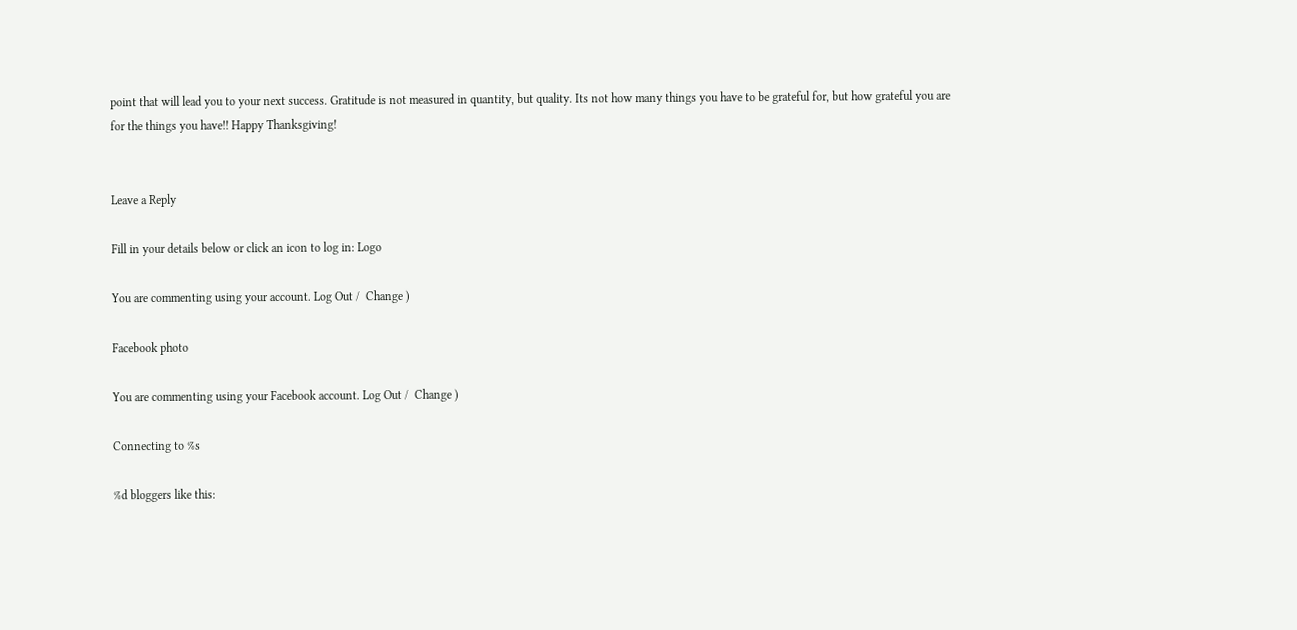point that will lead you to your next success. Gratitude is not measured in quantity, but quality. Its not how many things you have to be grateful for, but how grateful you are for the things you have!! Happy Thanksgiving!


Leave a Reply

Fill in your details below or click an icon to log in: Logo

You are commenting using your account. Log Out /  Change )

Facebook photo

You are commenting using your Facebook account. Log Out /  Change )

Connecting to %s

%d bloggers like this: